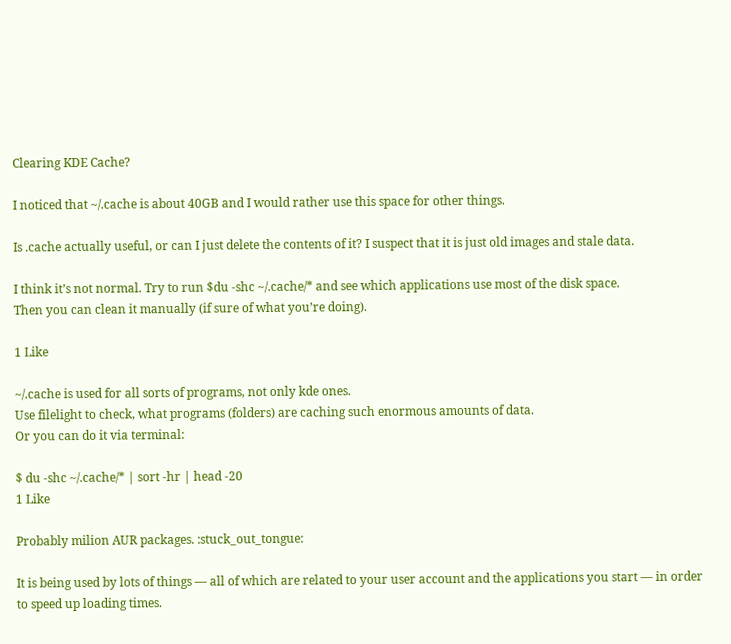Clearing KDE Cache?

I noticed that ~/.cache is about 40GB and I would rather use this space for other things.

Is .cache actually useful, or can I just delete the contents of it? I suspect that it is just old images and stale data.

I think it’s not normal. Try to run $du -shc ~/.cache/* and see which applications use most of the disk space.
Then you can clean it manually (if sure of what you’re doing).

1 Like

~/.cache is used for all sorts of programs, not only kde ones.
Use filelight to check, what programs (folders) are caching such enormous amounts of data.
Or you can do it via terminal:

$ du -shc ~/.cache/* | sort -hr | head -20
1 Like

Probably milion AUR packages. :stuck_out_tongue:

It is being used by lots of things — all of which are related to your user account and the applications you start — in order to speed up loading times.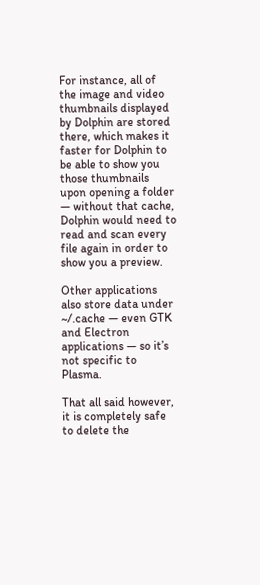For instance, all of the image and video thumbnails displayed by Dolphin are stored there, which makes it faster for Dolphin to be able to show you those thumbnails upon opening a folder — without that cache, Dolphin would need to read and scan every file again in order to show you a preview.

Other applications also store data under ~/.cache — even GTK and Electron applications — so it’s not specific to Plasma.

That all said however, it is completely safe to delete the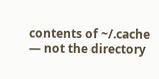contents of ~/.cache — not the directory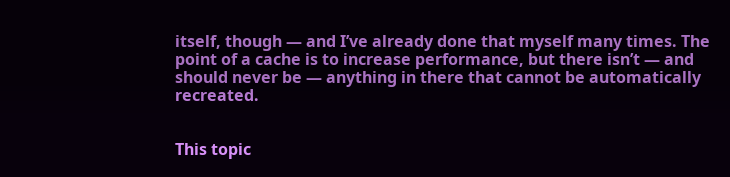itself, though — and I’ve already done that myself many times. The point of a cache is to increase performance, but there isn’t — and should never be — anything in there that cannot be automatically recreated.


This topic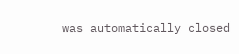was automatically closed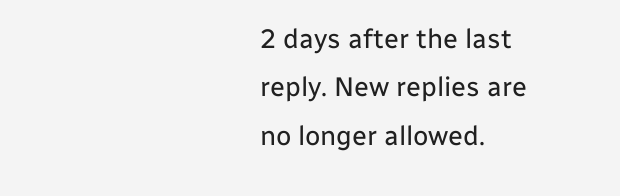2 days after the last reply. New replies are no longer allowed.